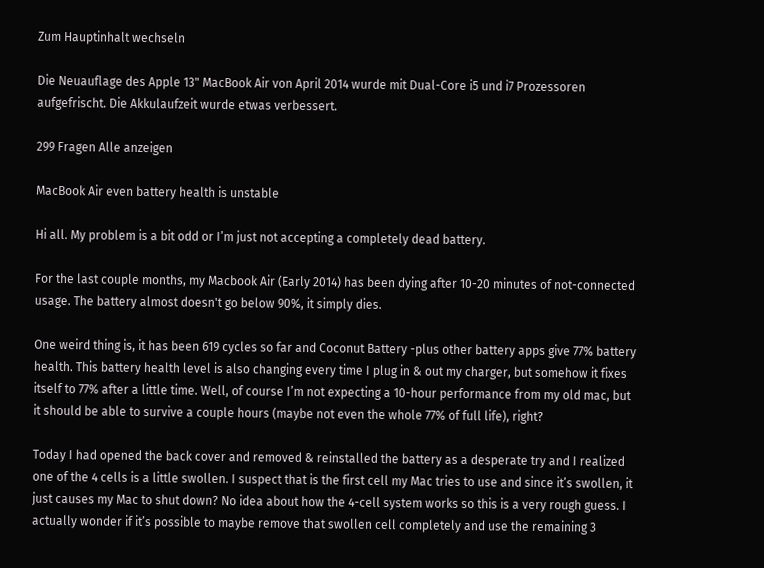Zum Hauptinhalt wechseln

Die Neuauflage des Apple 13" MacBook Air von April 2014 wurde mit Dual-Core i5 und i7 Prozessoren aufgefrischt. Die Akkulaufzeit wurde etwas verbessert.

299 Fragen Alle anzeigen

MacBook Air even battery health is unstable

Hi all. My problem is a bit odd or I’m just not accepting a completely dead battery.

For the last couple months, my Macbook Air (Early 2014) has been dying after 10-20 minutes of not-connected usage. The battery almost doesn't go below 90%, it simply dies.

One weird thing is, it has been 619 cycles so far and Coconut Battery -plus other battery apps give 77% battery health. This battery health level is also changing every time I plug in & out my charger, but somehow it fixes itself to 77% after a little time. Well, of course I’m not expecting a 10-hour performance from my old mac, but it should be able to survive a couple hours (maybe not even the whole 77% of full life), right?

Today I had opened the back cover and removed & reinstalled the battery as a desperate try and I realized one of the 4 cells is a little swollen. I suspect that is the first cell my Mac tries to use and since it’s swollen, it just causes my Mac to shut down? No idea about how the 4-cell system works so this is a very rough guess. I actually wonder if it’s possible to maybe remove that swollen cell completely and use the remaining 3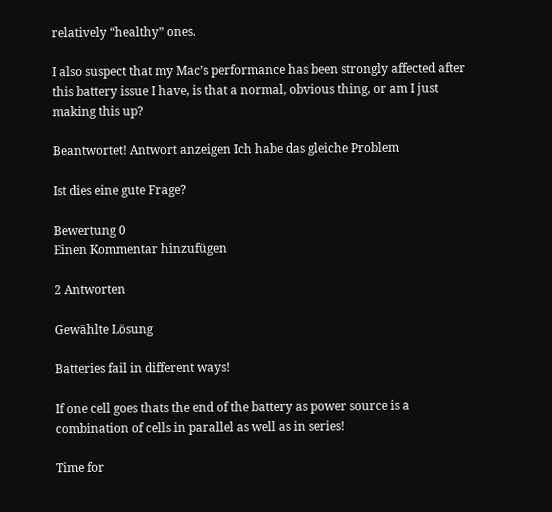relatively “healthy” ones.

I also suspect that my Mac’s performance has been strongly affected after this battery issue I have, is that a normal, obvious thing, or am I just making this up?

Beantwortet! Antwort anzeigen Ich habe das gleiche Problem

Ist dies eine gute Frage?

Bewertung 0
Einen Kommentar hinzufügen

2 Antworten

Gewählte Lösung

Batteries fail in different ways!

If one cell goes thats the end of the battery as power source is a combination of cells in parallel as well as in series!

Time for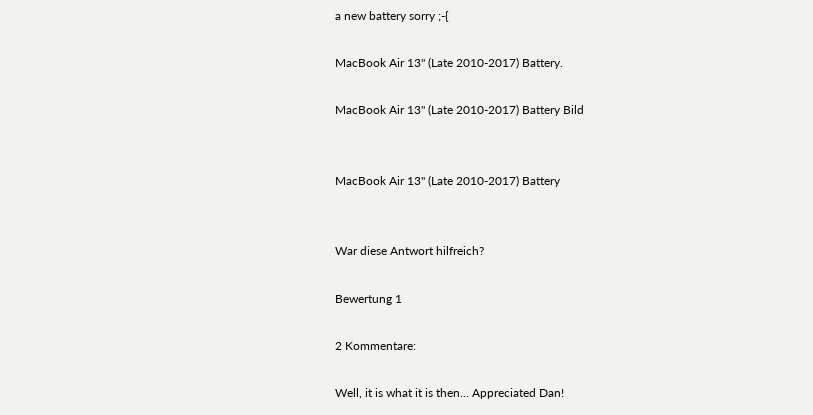a new battery sorry ;-{

MacBook Air 13" (Late 2010-2017) Battery.

MacBook Air 13" (Late 2010-2017) Battery Bild


MacBook Air 13" (Late 2010-2017) Battery


War diese Antwort hilfreich?

Bewertung 1

2 Kommentare:

Well, it is what it is then... Appreciated Dan!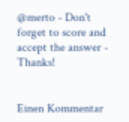@merto - Don't forget to score and accept the answer - Thanks!


Einen Kommentar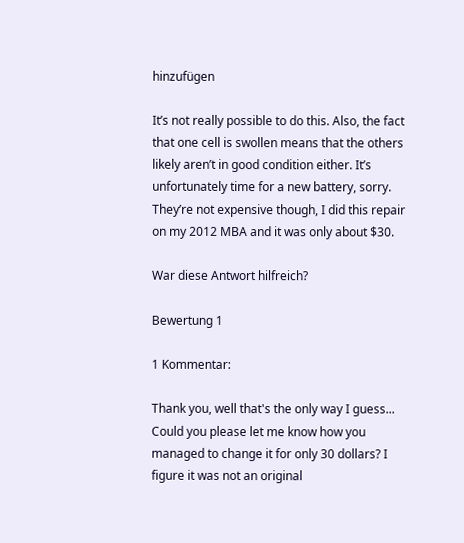hinzufügen

It’s not really possible to do this. Also, the fact that one cell is swollen means that the others likely aren’t in good condition either. It’s unfortunately time for a new battery, sorry. They’re not expensive though, I did this repair on my 2012 MBA and it was only about $30.

War diese Antwort hilfreich?

Bewertung 1

1 Kommentar:

Thank you, well that's the only way I guess... Could you please let me know how you managed to change it for only 30 dollars? I figure it was not an original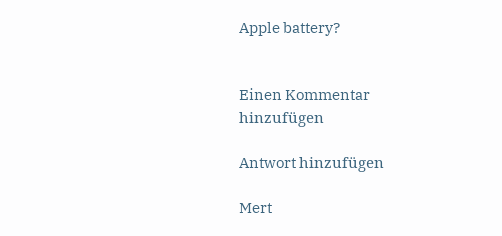Apple battery?


Einen Kommentar hinzufügen

Antwort hinzufügen

Mert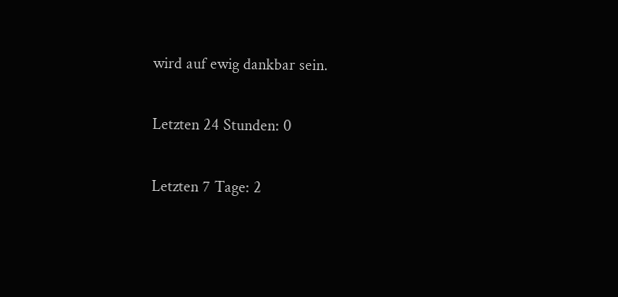wird auf ewig dankbar sein.

Letzten 24 Stunden: 0

Letzten 7 Tage: 2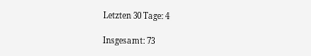Letzten 30 Tage: 4

Insgesamt: 73